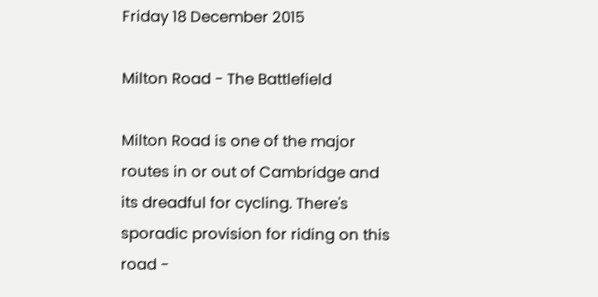Friday 18 December 2015

Milton Road - The Battlefield

Milton Road is one of the major routes in or out of Cambridge and its dreadful for cycling. There's sporadic provision for riding on this road -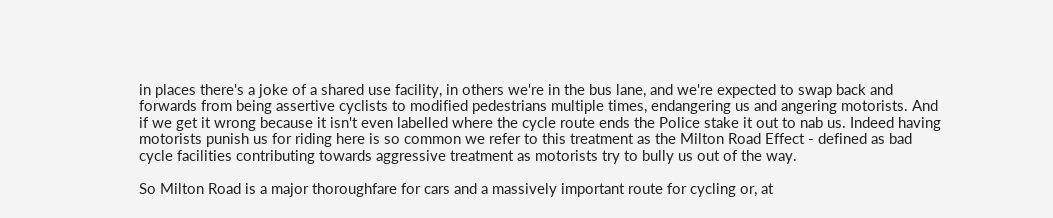in places there's a joke of a shared use facility, in others we're in the bus lane, and we're expected to swap back and forwards from being assertive cyclists to modified pedestrians multiple times, endangering us and angering motorists. And if we get it wrong because it isn't even labelled where the cycle route ends the Police stake it out to nab us. Indeed having motorists punish us for riding here is so common we refer to this treatment as the Milton Road Effect - defined as bad cycle facilities contributing towards aggressive treatment as motorists try to bully us out of the way.

So Milton Road is a major thoroughfare for cars and a massively important route for cycling or, at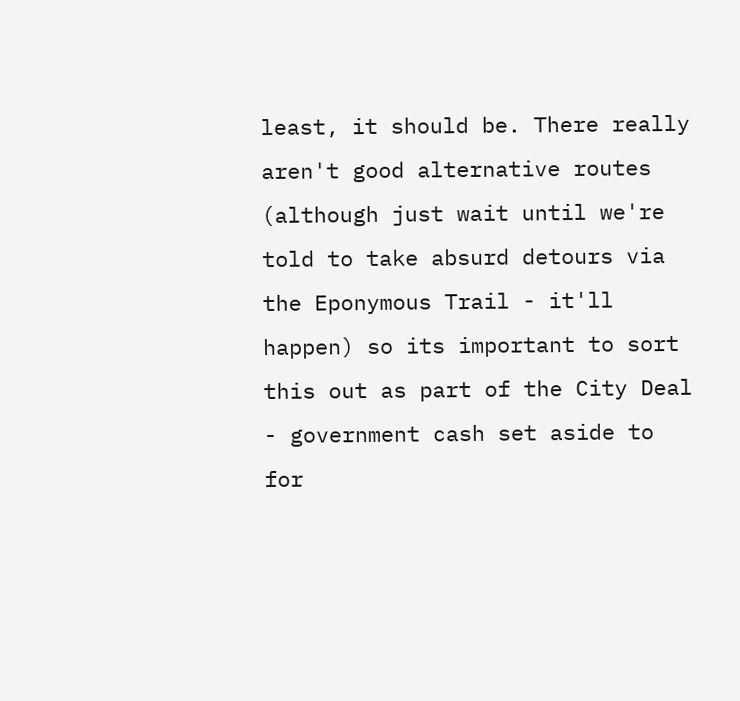least, it should be. There really aren't good alternative routes (although just wait until we're told to take absurd detours via the Eponymous Trail - it'll happen) so its important to sort this out as part of the City Deal - government cash set aside to for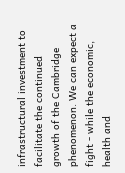infrastructural investment to facilitate the continued growth of the Cambridge phenomenon. We can expect a fight - while the economic, health and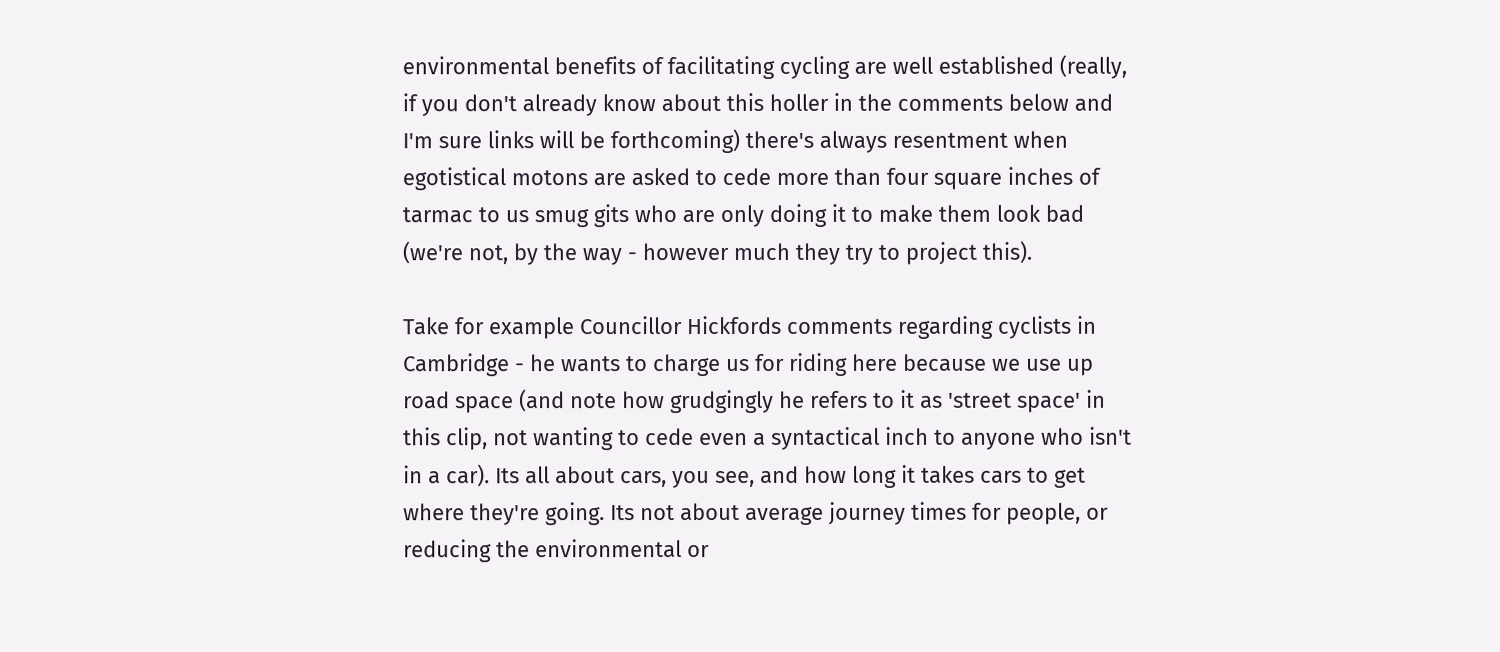environmental benefits of facilitating cycling are well established (really, if you don't already know about this holler in the comments below and I'm sure links will be forthcoming) there's always resentment when egotistical motons are asked to cede more than four square inches of tarmac to us smug gits who are only doing it to make them look bad (we're not, by the way - however much they try to project this).

Take for example Councillor Hickfords comments regarding cyclists in Cambridge - he wants to charge us for riding here because we use up road space (and note how grudgingly he refers to it as 'street space' in this clip, not wanting to cede even a syntactical inch to anyone who isn't in a car). Its all about cars, you see, and how long it takes cars to get where they're going. Its not about average journey times for people, or reducing the environmental or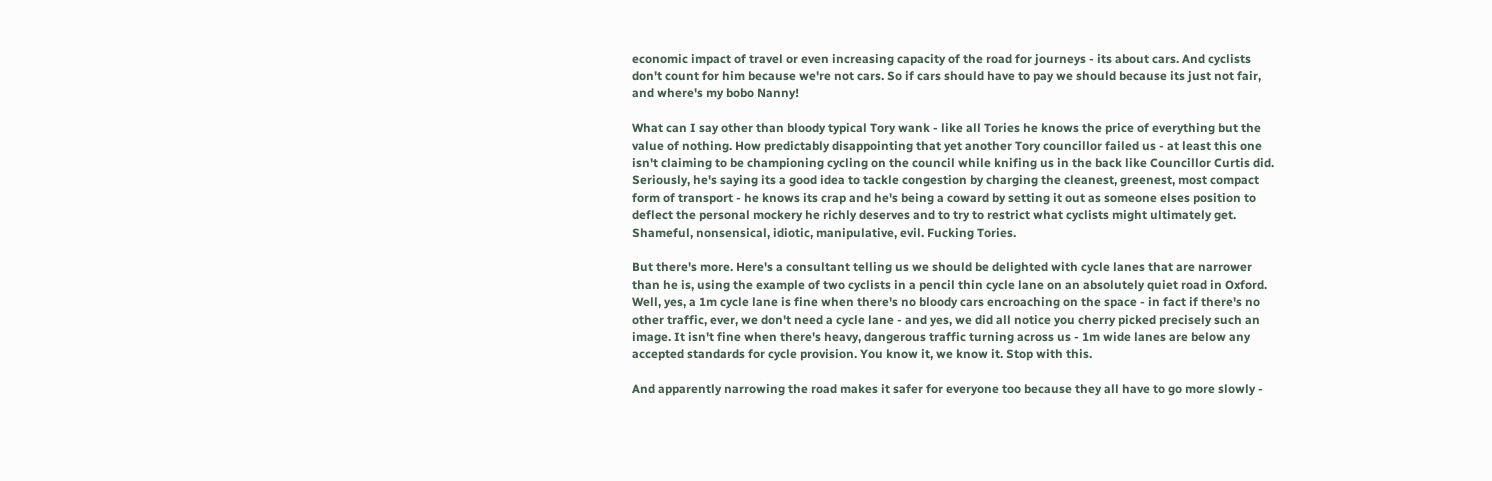economic impact of travel or even increasing capacity of the road for journeys - its about cars. And cyclists don't count for him because we're not cars. So if cars should have to pay we should because its just not fair, and where's my bobo Nanny!

What can I say other than bloody typical Tory wank - like all Tories he knows the price of everything but the value of nothing. How predictably disappointing that yet another Tory councillor failed us - at least this one isn't claiming to be championing cycling on the council while knifing us in the back like Councillor Curtis did. Seriously, he's saying its a good idea to tackle congestion by charging the cleanest, greenest, most compact form of transport - he knows its crap and he's being a coward by setting it out as someone elses position to deflect the personal mockery he richly deserves and to try to restrict what cyclists might ultimately get. Shameful, nonsensical, idiotic, manipulative, evil. Fucking Tories.

But there's more. Here's a consultant telling us we should be delighted with cycle lanes that are narrower than he is, using the example of two cyclists in a pencil thin cycle lane on an absolutely quiet road in Oxford. Well, yes, a 1m cycle lane is fine when there's no bloody cars encroaching on the space - in fact if there's no other traffic, ever, we don't need a cycle lane - and yes, we did all notice you cherry picked precisely such an image. It isn't fine when there's heavy, dangerous traffic turning across us - 1m wide lanes are below any accepted standards for cycle provision. You know it, we know it. Stop with this.

And apparently narrowing the road makes it safer for everyone too because they all have to go more slowly -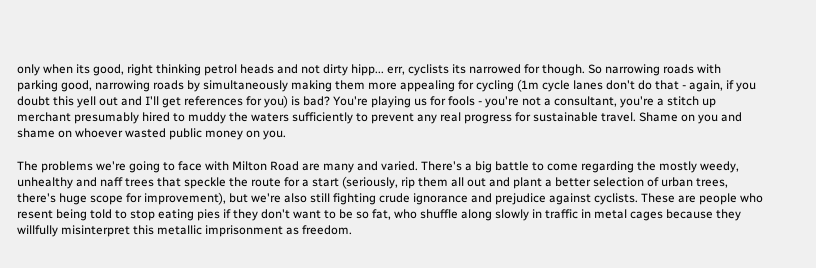only when its good, right thinking petrol heads and not dirty hipp... err, cyclists its narrowed for though. So narrowing roads with parking good, narrowing roads by simultaneously making them more appealing for cycling (1m cycle lanes don't do that - again, if you doubt this yell out and I'll get references for you) is bad? You're playing us for fools - you're not a consultant, you're a stitch up merchant presumably hired to muddy the waters sufficiently to prevent any real progress for sustainable travel. Shame on you and shame on whoever wasted public money on you.

The problems we're going to face with Milton Road are many and varied. There's a big battle to come regarding the mostly weedy, unhealthy and naff trees that speckle the route for a start (seriously, rip them all out and plant a better selection of urban trees, there's huge scope for improvement), but we're also still fighting crude ignorance and prejudice against cyclists. These are people who resent being told to stop eating pies if they don't want to be so fat, who shuffle along slowly in traffic in metal cages because they willfully misinterpret this metallic imprisonment as freedom.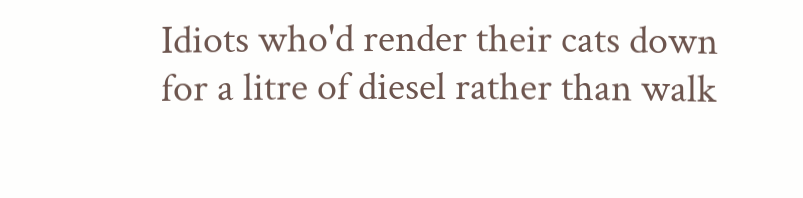Idiots who'd render their cats down for a litre of diesel rather than walk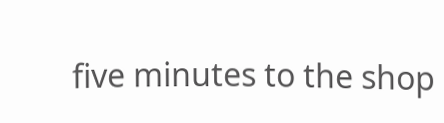five minutes to the shop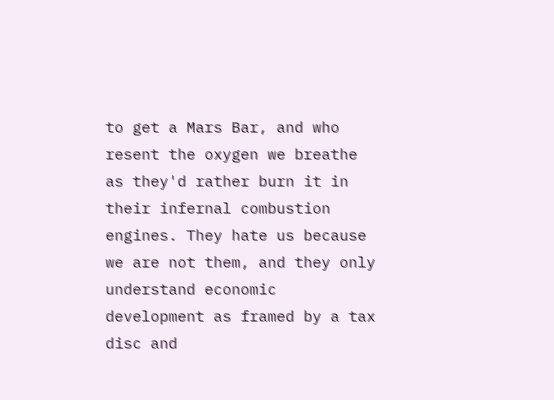to get a Mars Bar, and who resent the oxygen we breathe as they'd rather burn it in their infernal combustion engines. They hate us because we are not them, and they only understand economic development as framed by a tax disc and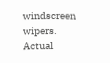windscreen wipers. Actual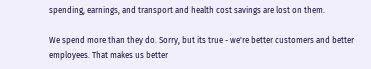spending, earnings, and transport and health cost savings are lost on them.

We spend more than they do. Sorry, but its true - we're better customers and better employees. That makes us better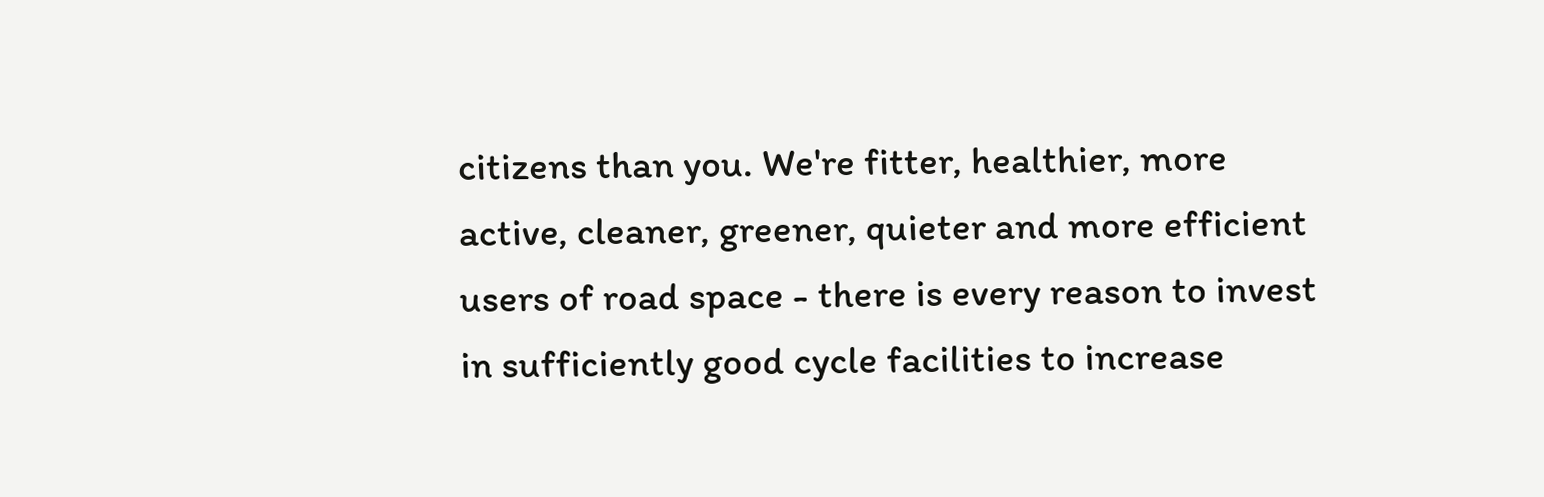citizens than you. We're fitter, healthier, more active, cleaner, greener, quieter and more efficient users of road space - there is every reason to invest in sufficiently good cycle facilities to increase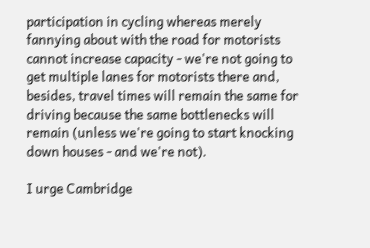participation in cycling whereas merely fannying about with the road for motorists cannot increase capacity - we're not going to get multiple lanes for motorists there and, besides, travel times will remain the same for driving because the same bottlenecks will remain (unless we're going to start knocking down houses - and we're not).

I urge Cambridge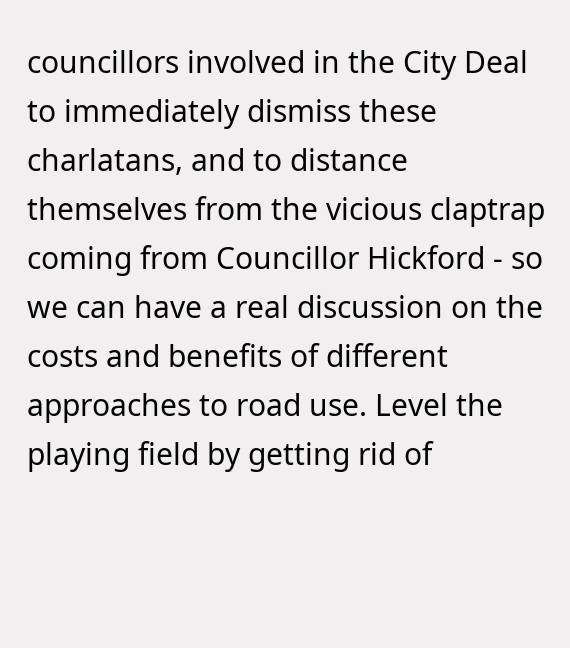councillors involved in the City Deal to immediately dismiss these charlatans, and to distance themselves from the vicious claptrap coming from Councillor Hickford - so we can have a real discussion on the costs and benefits of different approaches to road use. Level the playing field by getting rid of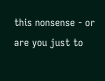this nonsense - or are you just to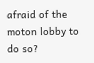afraid of the moton lobby to do so?